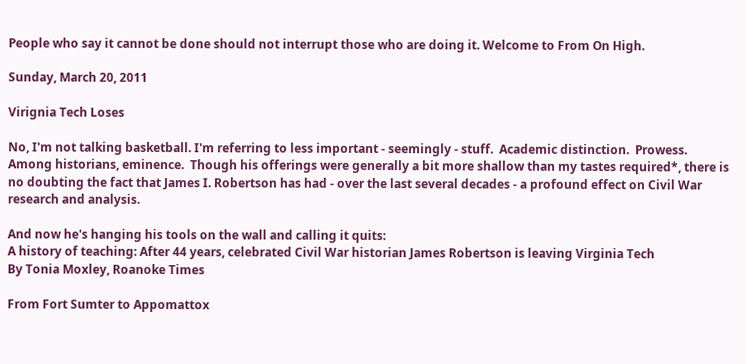People who say it cannot be done should not interrupt those who are doing it. Welcome to From On High.

Sunday, March 20, 2011

Virignia Tech Loses

No, I'm not talking basketball. I'm referring to less important - seemingly - stuff.  Academic distinction.  Prowess. Among historians, eminence.  Though his offerings were generally a bit more shallow than my tastes required*, there is no doubting the fact that James I. Robertson has had - over the last several decades - a profound effect on Civil War research and analysis.

And now he's hanging his tools on the wall and calling it quits:
A history of teaching: After 44 years, celebrated Civil War historian James Robertson is leaving Virginia Tech
By Tonia Moxley, Roanoke Times

From Fort Sumter to Appomattox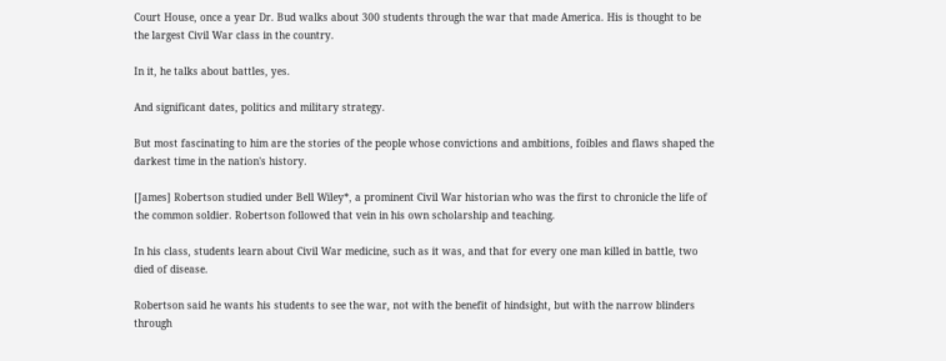Court House, once a year Dr. Bud walks about 300 students through the war that made America. His is thought to be the largest Civil War class in the country.

In it, he talks about battles, yes.

And significant dates, politics and military strategy.

But most fascinating to him are the stories of the people whose convictions and ambitions, foibles and flaws shaped the darkest time in the nation's history.

[James] Robertson studied under Bell Wiley*, a prominent Civil War historian who was the first to chronicle the life of the common soldier. Robertson followed that vein in his own scholarship and teaching.

In his class, students learn about Civil War medicine, such as it was, and that for every one man killed in battle, two died of disease.

Robertson said he wants his students to see the war, not with the benefit of hindsight, but with the narrow blinders through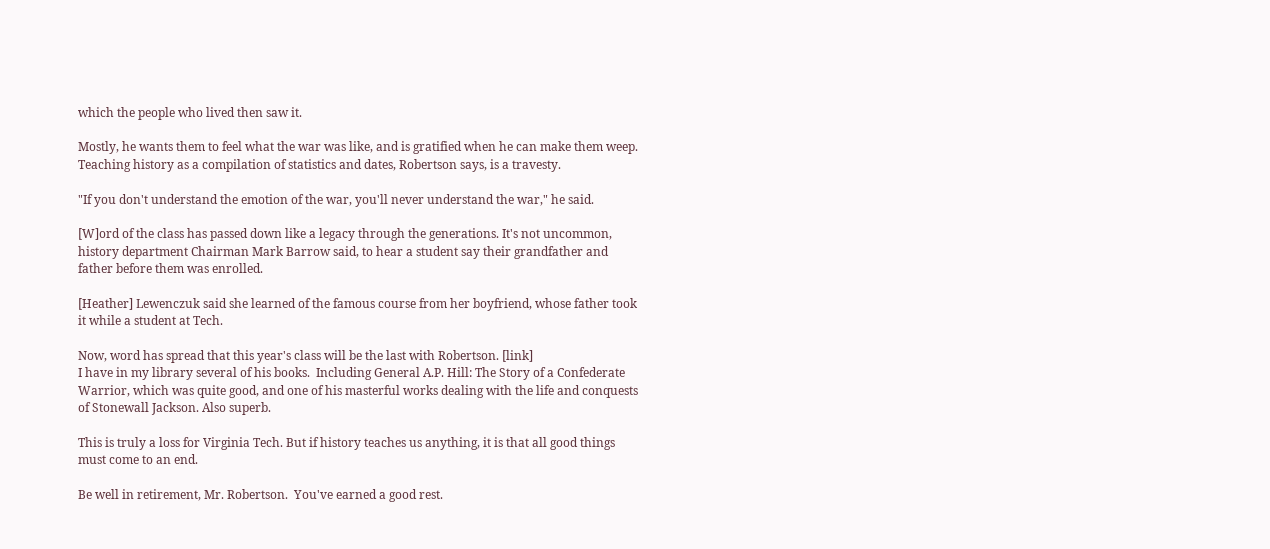which the people who lived then saw it.

Mostly, he wants them to feel what the war was like, and is gratified when he can make them weep. Teaching history as a compilation of statistics and dates, Robertson says, is a travesty.

"If you don't understand the emotion of the war, you'll never understand the war," he said.

[W]ord of the class has passed down like a legacy through the generations. It's not uncommon, history department Chairman Mark Barrow said, to hear a student say their grandfather and father before them was enrolled.

[Heather] Lewenczuk said she learned of the famous course from her boyfriend, whose father took it while a student at Tech.

Now, word has spread that this year's class will be the last with Robertson. [link]
I have in my library several of his books.  Including General A.P. Hill: The Story of a Confederate Warrior, which was quite good, and one of his masterful works dealing with the life and conquests of Stonewall Jackson. Also superb.

This is truly a loss for Virginia Tech. But if history teaches us anything, it is that all good things must come to an end.

Be well in retirement, Mr. Robertson.  You've earned a good rest.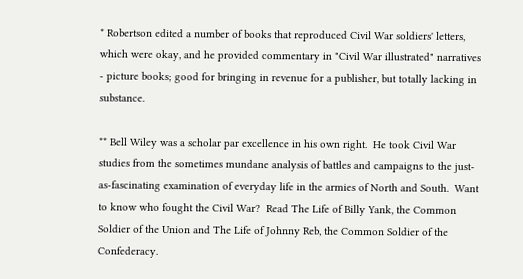* Robertson edited a number of books that reproduced Civil War soldiers' letters, which were okay, and he provided commentary in "Civil War illustrated" narratives - picture books; good for bringing in revenue for a publisher, but totally lacking in substance.

** Bell Wiley was a scholar par excellence in his own right.  He took Civil War studies from the sometimes mundane analysis of battles and campaigns to the just-as-fascinating examination of everyday life in the armies of North and South.  Want to know who fought the Civil War?  Read The Life of Billy Yank, the Common Soldier of the Union and The Life of Johnny Reb, the Common Soldier of the Confederacy.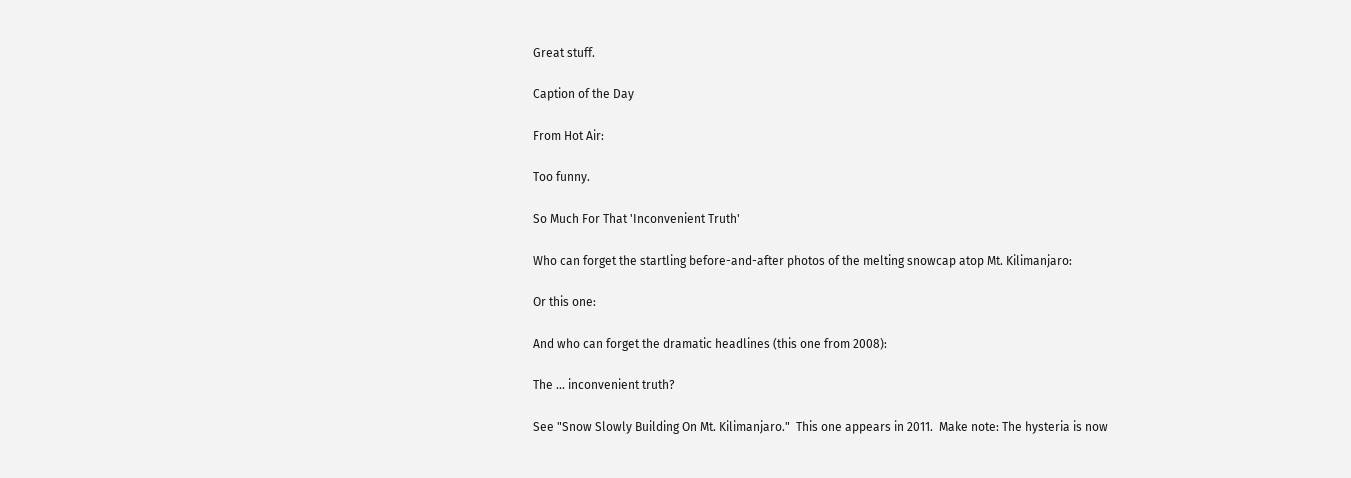Great stuff.

Caption of the Day

From Hot Air:

Too funny.

So Much For That 'Inconvenient Truth'

Who can forget the startling before-and-after photos of the melting snowcap atop Mt. Kilimanjaro:

Or this one:

And who can forget the dramatic headlines (this one from 2008):

The ... inconvenient truth?

See "Snow Slowly Building On Mt. Kilimanjaro."  This one appears in 2011.  Make note: The hysteria is now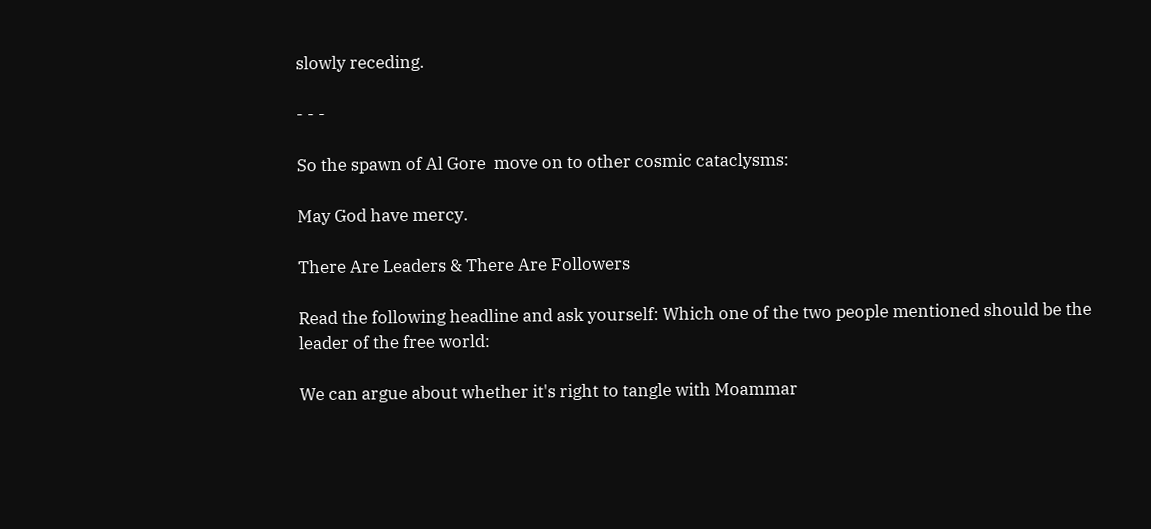slowly receding.

- - -

So the spawn of Al Gore  move on to other cosmic cataclysms:

May God have mercy.

There Are Leaders & There Are Followers

Read the following headline and ask yourself: Which one of the two people mentioned should be the leader of the free world:

We can argue about whether it's right to tangle with Moammar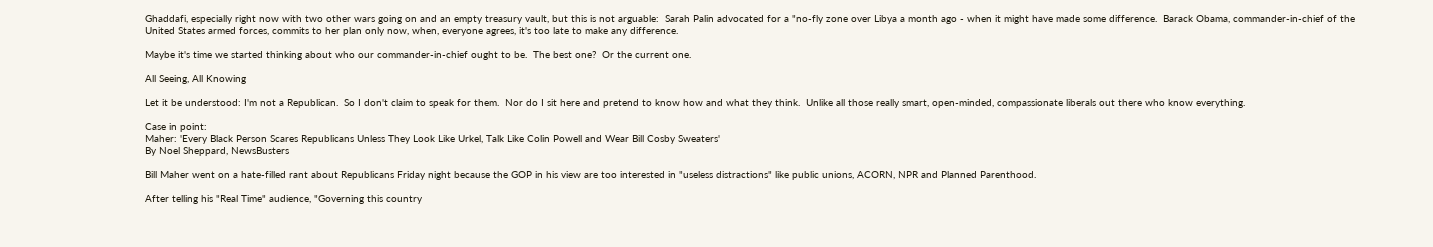Ghaddafi, especially right now with two other wars going on and an empty treasury vault, but this is not arguable:  Sarah Palin advocated for a "no-fly zone over Libya a month ago - when it might have made some difference.  Barack Obama, commander-in-chief of the United States armed forces, commits to her plan only now, when, everyone agrees, it's too late to make any difference.

Maybe it's time we started thinking about who our commander-in-chief ought to be.  The best one?  Or the current one.

All Seeing, All Knowing

Let it be understood: I'm not a Republican.  So I don't claim to speak for them.  Nor do I sit here and pretend to know how and what they think.  Unlike all those really smart, open-minded, compassionate liberals out there who know everything.

Case in point:
Maher: 'Every Black Person Scares Republicans Unless They Look Like Urkel, Talk Like Colin Powell and Wear Bill Cosby Sweaters'
By Noel Sheppard, NewsBusters

Bill Maher went on a hate-filled rant about Republicans Friday night because the GOP in his view are too interested in "useless distractions" like public unions, ACORN, NPR and Planned Parenthood.

After telling his "Real Time" audience, "Governing this country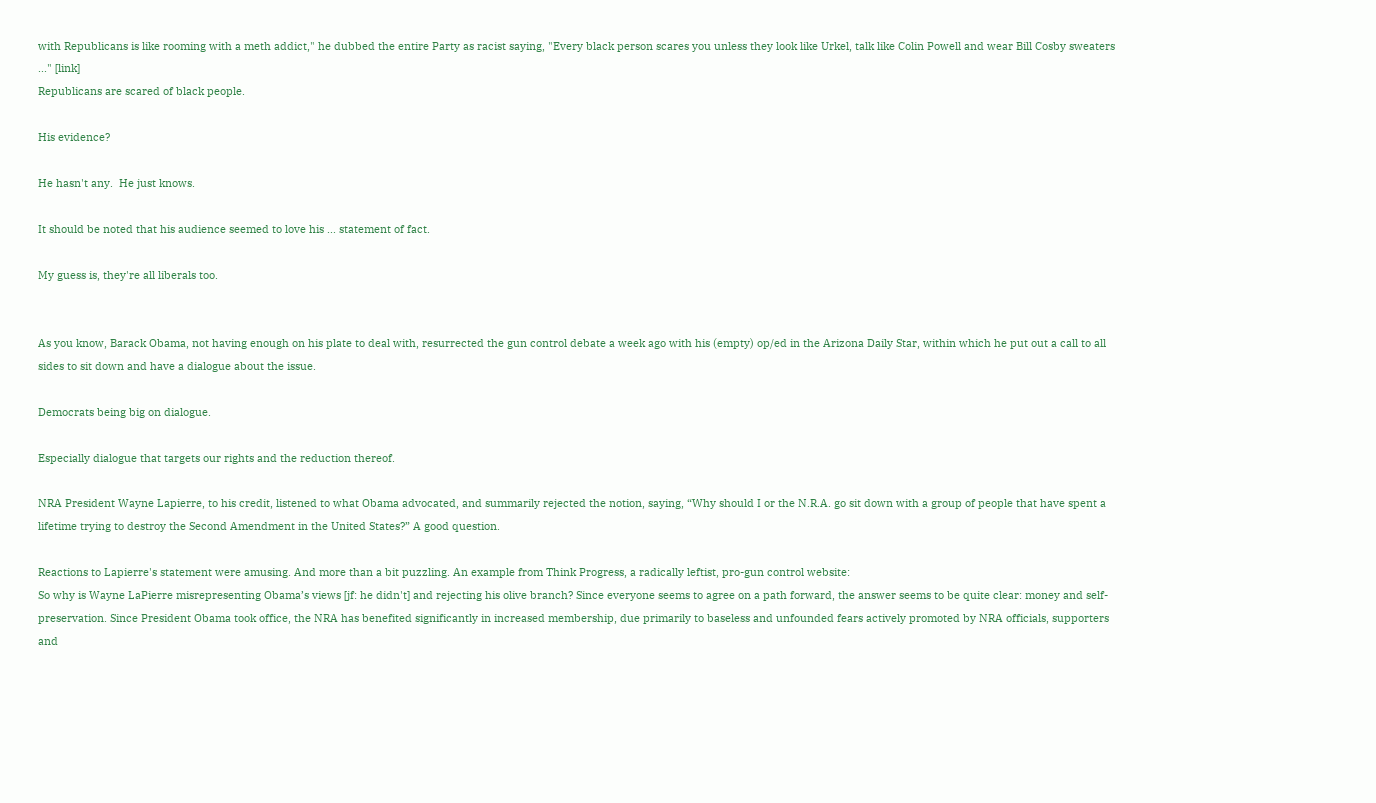with Republicans is like rooming with a meth addict," he dubbed the entire Party as racist saying, "Every black person scares you unless they look like Urkel, talk like Colin Powell and wear Bill Cosby sweaters ..." [link]
Republicans are scared of black people.

His evidence?

He hasn't any.  He just knows.

It should be noted that his audience seemed to love his ... statement of fact.

My guess is, they're all liberals too.


As you know, Barack Obama, not having enough on his plate to deal with, resurrected the gun control debate a week ago with his (empty) op/ed in the Arizona Daily Star, within which he put out a call to all sides to sit down and have a dialogue about the issue.

Democrats being big on dialogue.

Especially dialogue that targets our rights and the reduction thereof.

NRA President Wayne Lapierre, to his credit, listened to what Obama advocated, and summarily rejected the notion, saying, “Why should I or the N.R.A. go sit down with a group of people that have spent a lifetime trying to destroy the Second Amendment in the United States?” A good question.

Reactions to Lapierre's statement were amusing. And more than a bit puzzling. An example from Think Progress, a radically leftist, pro-gun control website:
So why is Wayne LaPierre misrepresenting Obama’s views [jf: he didn't] and rejecting his olive branch? Since everyone seems to agree on a path forward, the answer seems to be quite clear: money and self-preservation. Since President Obama took office, the NRA has benefited significantly in increased membership, due primarily to baseless and unfounded fears actively promoted by NRA officials, supporters and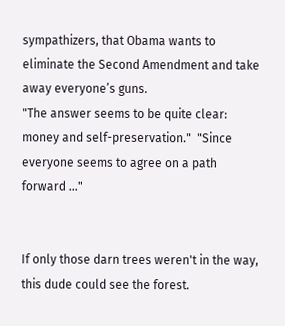sympathizers, that Obama wants to eliminate the Second Amendment and take away everyone’s guns.
"The answer seems to be quite clear: money and self-preservation."  "Since everyone seems to agree on a path forward ..."


If only those darn trees weren't in the way, this dude could see the forest.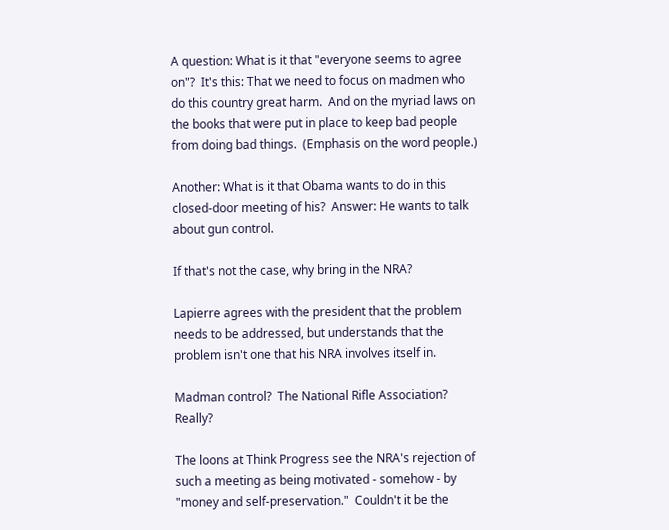A question: What is it that "everyone seems to agree on"?  It's this: That we need to focus on madmen who do this country great harm.  And on the myriad laws on the books that were put in place to keep bad people from doing bad things.  (Emphasis on the word people.)

Another: What is it that Obama wants to do in this closed-door meeting of his?  Answer: He wants to talk about gun control.

If that's not the case, why bring in the NRA?

Lapierre agrees with the president that the problem needs to be addressed, but understands that the problem isn't one that his NRA involves itself in.

Madman control?  The National Rifle Association?  Really?

The loons at Think Progress see the NRA's rejection of such a meeting as being motivated - somehow - by "money and self-preservation."  Couldn't it be the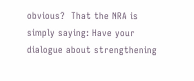obvious?  That the NRA is simply saying: Have your dialogue about strengthening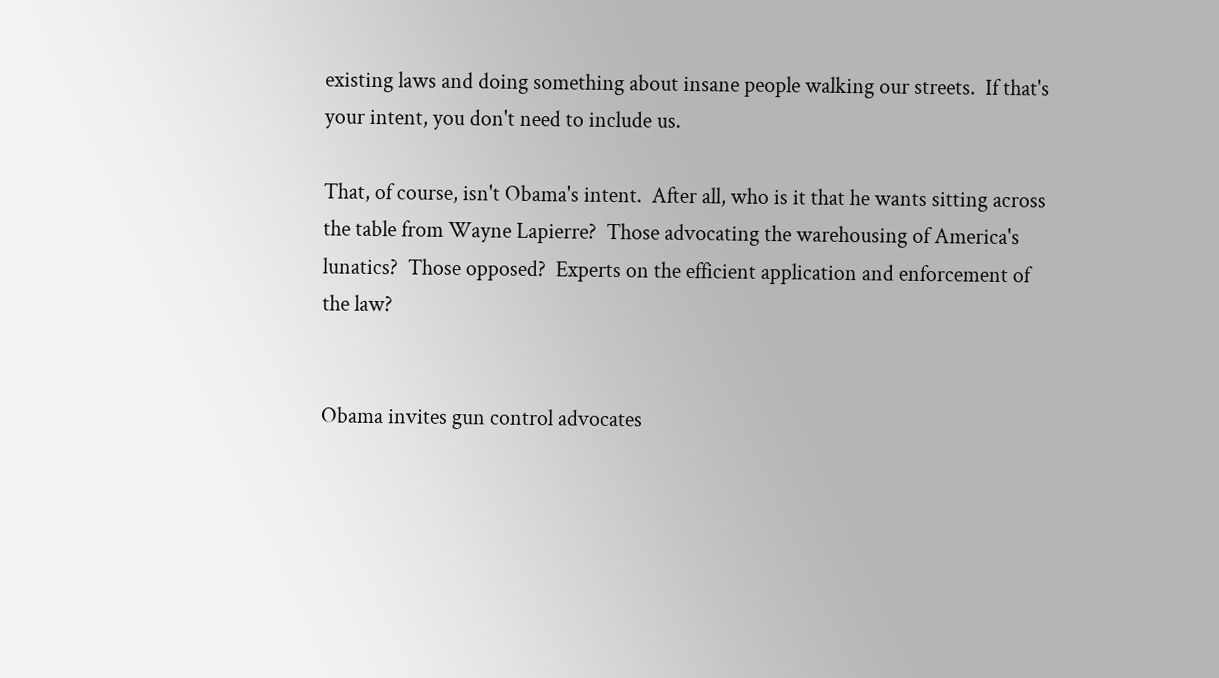existing laws and doing something about insane people walking our streets.  If that's your intent, you don't need to include us.

That, of course, isn't Obama's intent.  After all, who is it that he wants sitting across the table from Wayne Lapierre?  Those advocating the warehousing of America's lunatics?  Those opposed?  Experts on the efficient application and enforcement of the law?


Obama invites gun control advocates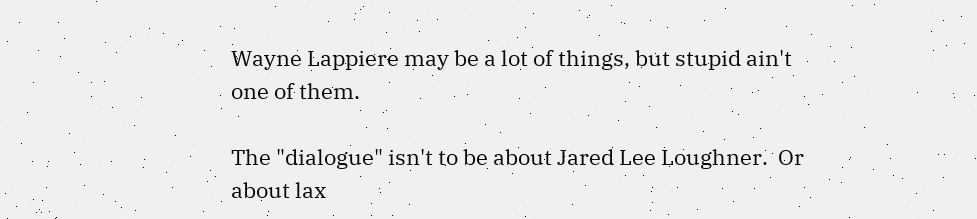Wayne Lappiere may be a lot of things, but stupid ain't one of them.

The "dialogue" isn't to be about Jared Lee Loughner.  Or about lax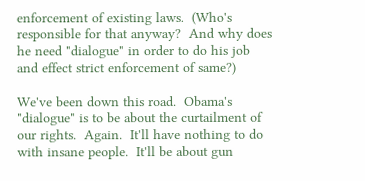enforcement of existing laws.  (Who's responsible for that anyway?  And why does he need "dialogue" in order to do his job and effect strict enforcement of same?)

We've been down this road.  Obama's "dialogue" is to be about the curtailment of our rights.  Again.  It'll have nothing to do with insane people.  It'll be about gun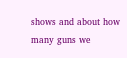shows and about how many guns we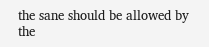the sane should be allowed by the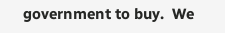government to buy.  We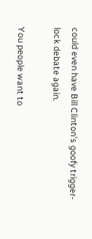could even have Bill Clinton's goofy trigger-lock debate again.

You people want to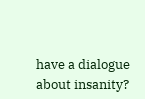have a dialogue about insanity?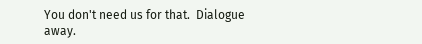You don't need us for that.  Dialogue away.